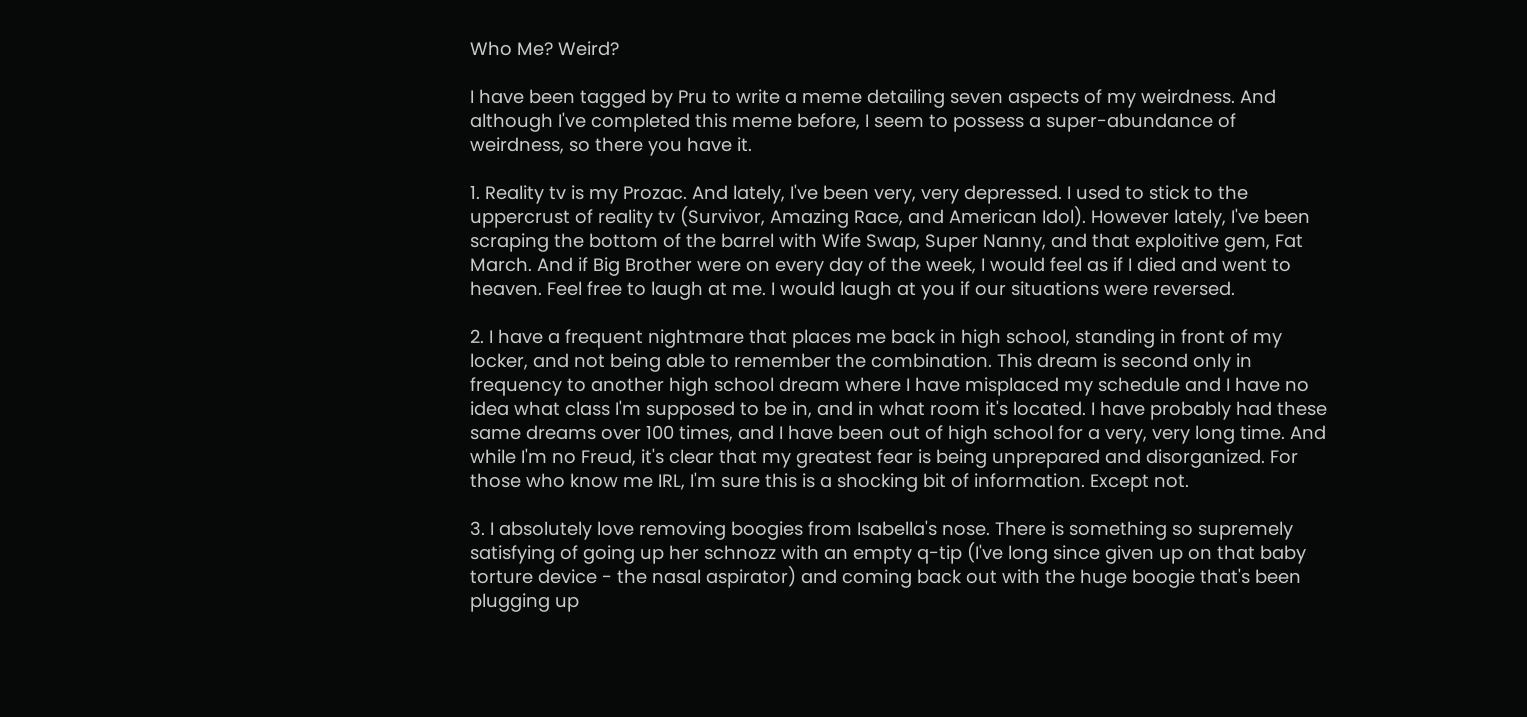Who Me? Weird?

I have been tagged by Pru to write a meme detailing seven aspects of my weirdness. And although I've completed this meme before, I seem to possess a super-abundance of weirdness, so there you have it.

1. Reality tv is my Prozac. And lately, I've been very, very depressed. I used to stick to the uppercrust of reality tv (Survivor, Amazing Race, and American Idol). However lately, I've been scraping the bottom of the barrel with Wife Swap, Super Nanny, and that exploitive gem, Fat March. And if Big Brother were on every day of the week, I would feel as if I died and went to heaven. Feel free to laugh at me. I would laugh at you if our situations were reversed.

2. I have a frequent nightmare that places me back in high school, standing in front of my locker, and not being able to remember the combination. This dream is second only in frequency to another high school dream where I have misplaced my schedule and I have no idea what class I'm supposed to be in, and in what room it's located. I have probably had these same dreams over 100 times, and I have been out of high school for a very, very long time. And while I'm no Freud, it's clear that my greatest fear is being unprepared and disorganized. For those who know me IRL, I'm sure this is a shocking bit of information. Except not.

3. I absolutely love removing boogies from Isabella's nose. There is something so supremely satisfying of going up her schnozz with an empty q-tip (I've long since given up on that baby torture device - the nasal aspirator) and coming back out with the huge boogie that's been plugging up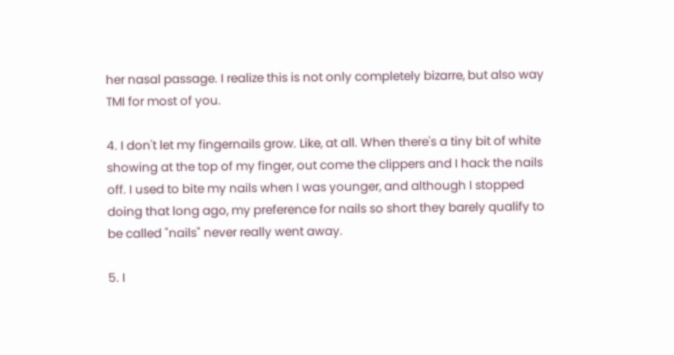her nasal passage. I realize this is not only completely bizarre, but also way TMI for most of you.

4. I don't let my fingernails grow. Like, at all. When there's a tiny bit of white showing at the top of my finger, out come the clippers and I hack the nails off. I used to bite my nails when I was younger, and although I stopped doing that long ago, my preference for nails so short they barely qualify to be called "nails" never really went away.

5. I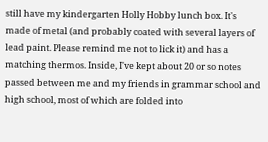still have my kindergarten Holly Hobby lunch box. It's made of metal (and probably coated with several layers of lead paint. Please remind me not to lick it) and has a matching thermos. Inside, I've kept about 20 or so notes passed between me and my friends in grammar school and high school, most of which are folded into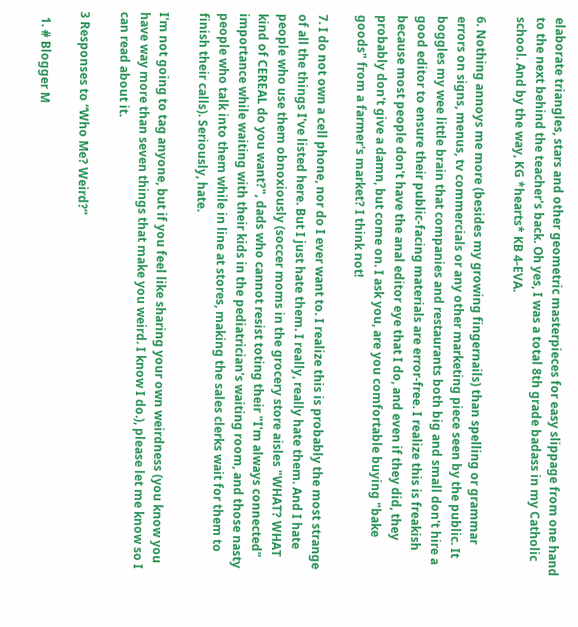elaborate triangles, stars and other geometric masterpieces for easy slippage from one hand to the next behind the teacher's back. Oh yes, I was a total 8th grade badass in my Catholic school. And by the way, KG *hearts* KB 4-EVA.

6. Nothing annoys me more (besides my growing fingernails) than spelling or grammar errors on signs, menus, tv commercials or any other marketing piece seen by the public. It boggles my wee little brain that companies and restaurants both big and small don't hire a good editor to ensure their public-facing materials are error-free. I realize this is freakish because most people don't have the anal editor eye that I do, and even if they did, they probably don't give a damn, but come on. I ask you, are you comfortable buying "bake goods" from a farmer's market? I think not!

7. I do not own a cell phone, nor do I ever want to. I realize this is probably the most strange of all the things I've listed here. But I just hate them. I really, really hate them. And I hate people who use them obnoxiously (soccer moms in the grocery store aisles "WHAT? WHAT kind of CEREAL do you want?", dads who cannot resist toting their "I'm always connected" importance while waiting with their kids in the pediatrician's waiting room, and those nasty people who talk into them while in line at stores, making the sales clerks wait for them to finish their calls). Seriously, hate.

I'm not going to tag anyone, but if you feel like sharing your own weirdness (you know you have way more than seven things that make you weird. I know I do.), please let me know so I can read about it.

3 Responses to “Who Me? Weird?”

  1. # Blogger M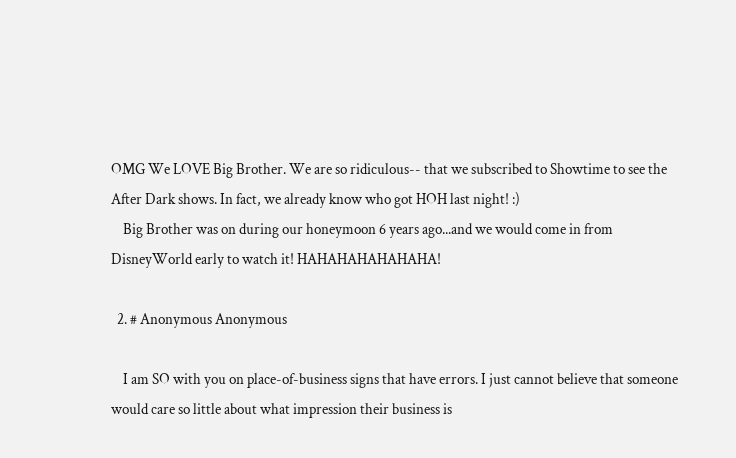OMG We LOVE Big Brother. We are so ridiculous-- that we subscribed to Showtime to see the After Dark shows. In fact, we already know who got HOH last night! :)
    Big Brother was on during our honeymoon 6 years ago...and we would come in from DisneyWorld early to watch it! HAHAHAHAHAHAHA!

  2. # Anonymous Anonymous

    I am SO with you on place-of-business signs that have errors. I just cannot believe that someone would care so little about what impression their business is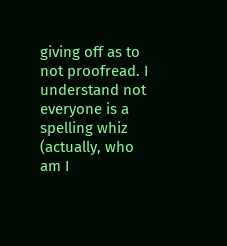giving off as to not proofread. I understand not everyone is a spelling whiz (actually, who am I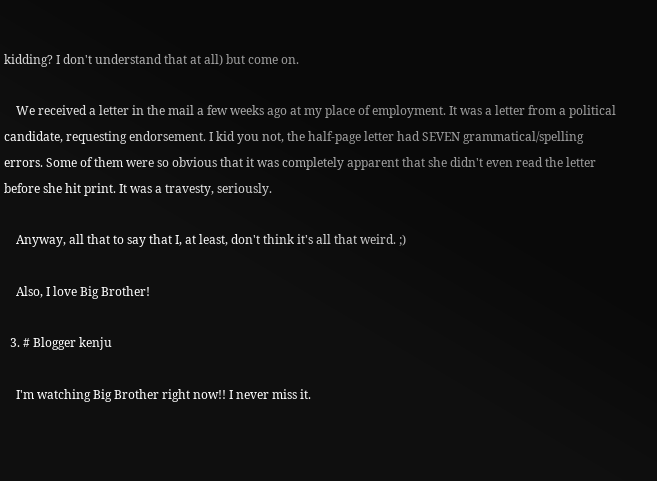kidding? I don't understand that at all) but come on.

    We received a letter in the mail a few weeks ago at my place of employment. It was a letter from a political candidate, requesting endorsement. I kid you not, the half-page letter had SEVEN grammatical/spelling errors. Some of them were so obvious that it was completely apparent that she didn't even read the letter before she hit print. It was a travesty, seriously.

    Anyway, all that to say that I, at least, don't think it's all that weird. ;)

    Also, I love Big Brother!

  3. # Blogger kenju

    I'm watching Big Brother right now!! I never miss it.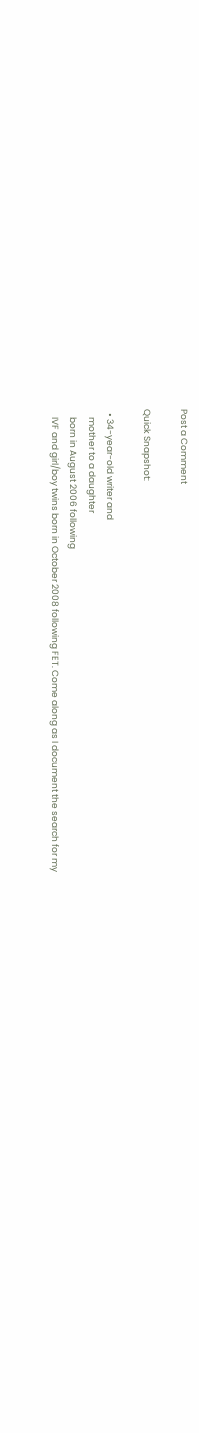Post a Comment

Quick Snapshot:

  • 34-year-old writer and
    mother to a daughter
    born in August 2006 following
    IVF and girl/boy twins born in October 2008 following FET. Come along as I document the search for my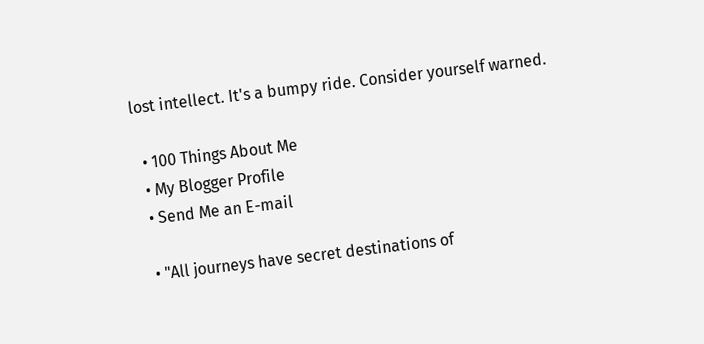lost intellect. It's a bumpy ride. Consider yourself warned.

  • 100 Things About Me
  • My Blogger Profile
  • Send Me an E-mail

  • "All journeys have secret destinations of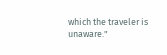which the traveler is unaware."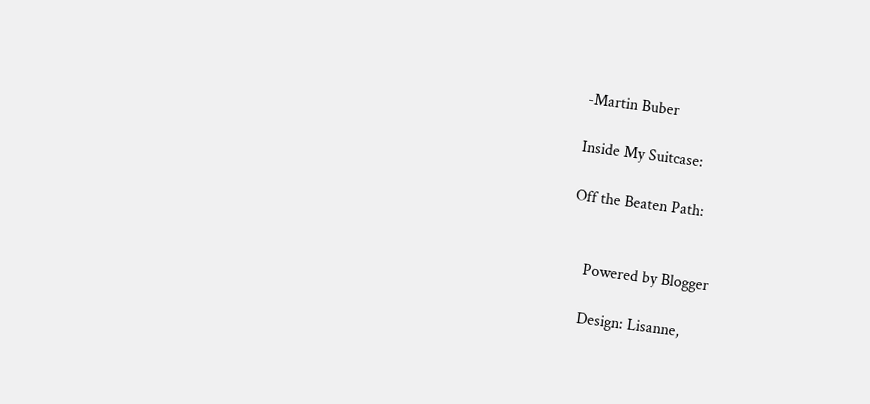-Martin Buber

Inside My Suitcase:

Off the Beaten Path:


    Powered by Blogger

    Design: Lisanne,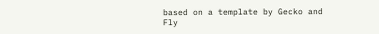based on a template by Gecko and Fly